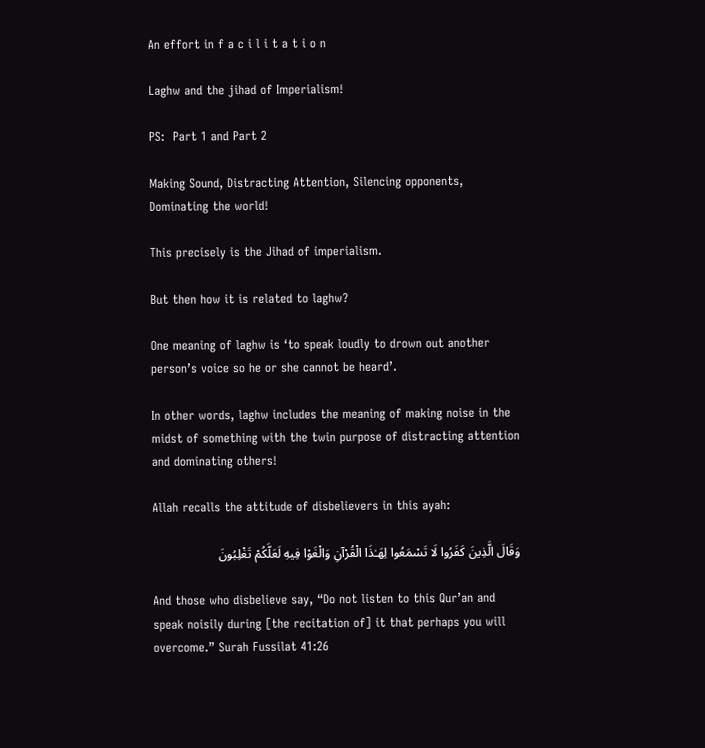An effort in f a c i l i t a t i o n

Laghw and the jihad of Imperialism!

PS:  Part 1 and Part 2

Making Sound, Distracting Attention, Silencing opponents, Dominating the world!

This precisely is the Jihad of imperialism.

But then how it is related to laghw?

One meaning of laghw is ‘to speak loudly to drown out another person’s voice so he or she cannot be heard’.

In other words, laghw includes the meaning of making noise in the midst of something with the twin purpose of distracting attention and dominating others!

Allah recalls the attitude of disbelievers in this ayah:

وَقَالَ الَّذِينَ كَفَرُوا لَا تَسْمَعُوا لِهَـٰذَا الْقُرْآنِ وَالْغَوْا فِيهِ لَعَلَّكُمْ تَغْلِبُونَ

And those who disbelieve say, “Do not listen to this Qur’an and speak noisily during [the recitation of] it that perhaps you will overcome.” Surah Fussilat 41:26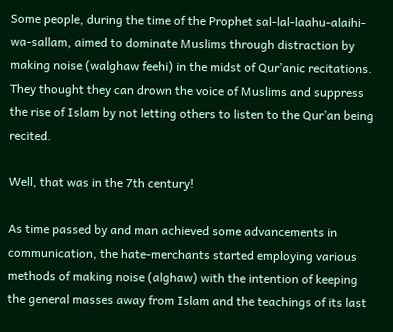Some people, during the time of the Prophet sal-lal-laahu-alaihi-wa-sallam, aimed to dominate Muslims through distraction by making noise (walghaw feehi) in the midst of Qur’anic recitations. They thought they can drown the voice of Muslims and suppress the rise of Islam by not letting others to listen to the Qur’an being recited.

Well, that was in the 7th century!

As time passed by and man achieved some advancements in communication, the hate-merchants started employing various methods of making noise (alghaw) with the intention of keeping the general masses away from Islam and the teachings of its last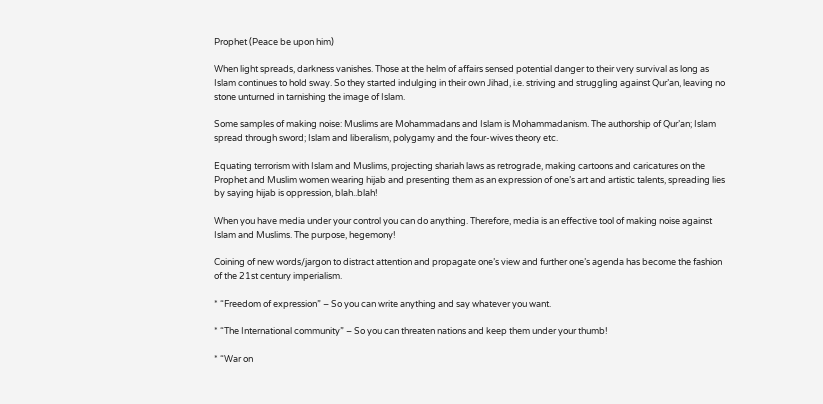Prophet (Peace be upon him)

When light spreads, darkness vanishes. Those at the helm of affairs sensed potential danger to their very survival as long as Islam continues to hold sway. So they started indulging in their own Jihad, i.e. striving and struggling against Qur’an, leaving no stone unturned in tarnishing the image of Islam.

Some samples of making noise: Muslims are Mohammadans and Islam is Mohammadanism. The authorship of Qur’an; Islam spread through sword; Islam and liberalism, polygamy and the four-wives theory etc.

Equating terrorism with Islam and Muslims, projecting shariah laws as retrograde, making cartoons and caricatures on the Prophet and Muslim women wearing hijab and presenting them as an expression of one’s art and artistic talents, spreading lies by saying hijab is oppression, blah..blah!

When you have media under your control you can do anything. Therefore, media is an effective tool of making noise against Islam and Muslims. The purpose, hegemony!

Coining of new words/jargon to distract attention and propagate one’s view and further one’s agenda has become the fashion of the 21st century imperialism.

* “Freedom of expression” – So you can write anything and say whatever you want.

* “The International community” – So you can threaten nations and keep them under your thumb!

* “War on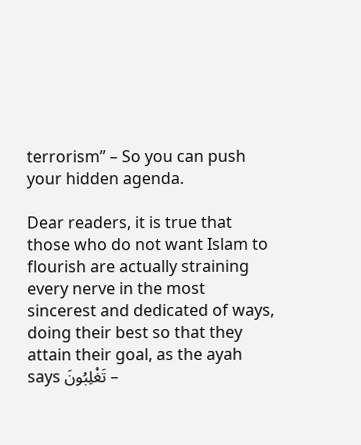terrorism” – So you can push your hidden agenda.

Dear readers, it is true that those who do not want Islam to flourish are actually straining every nerve in the most sincerest and dedicated of ways, doing their best so that they attain their goal, as the ayah says تَغْلِبُونَ –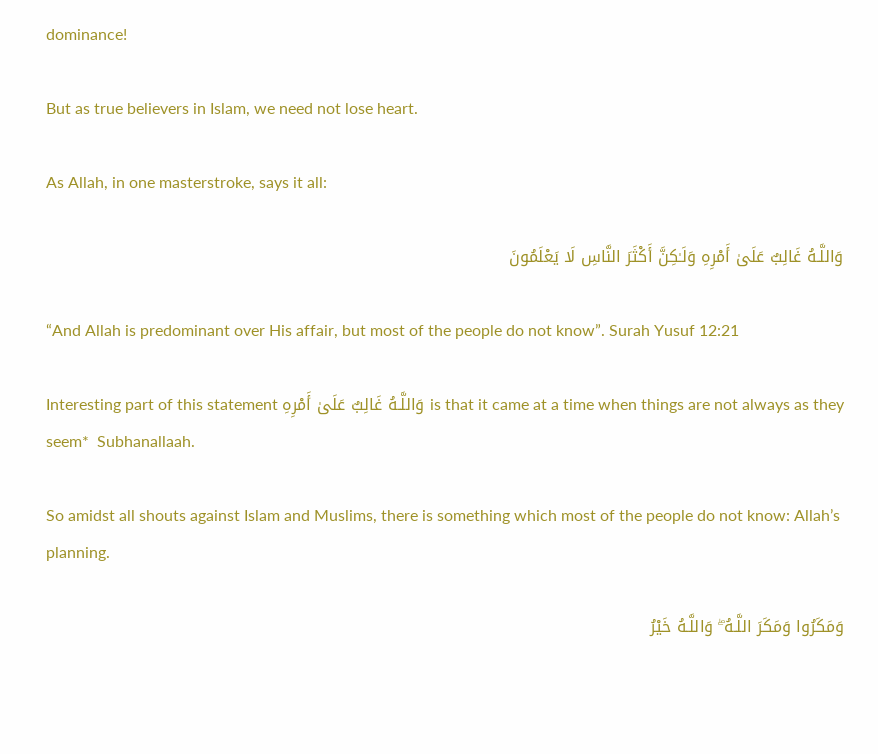dominance!

But as true believers in Islam, we need not lose heart.

As Allah, in one masterstroke, says it all:

وَاللَّـهُ غَالِبٌ عَلَىٰ أَمْرِهِ وَلَـٰكِنَّ أَكْثَرَ النَّاسِ لَا يَعْلَمُونَ

“And Allah is predominant over His affair, but most of the people do not know”. Surah Yusuf 12:21

Interesting part of this statement وَاللَّـهُ غَالِبٌ عَلَىٰ أَمْرِهِ is that it came at a time when things are not always as they seem*  Subhanallaah.

So amidst all shouts against Islam and Muslims, there is something which most of the people do not know: Allah’s planning.

وَمَكَرُوا وَمَكَرَ اللَّـهُ ۖ وَاللَّـهُ خَيْرُ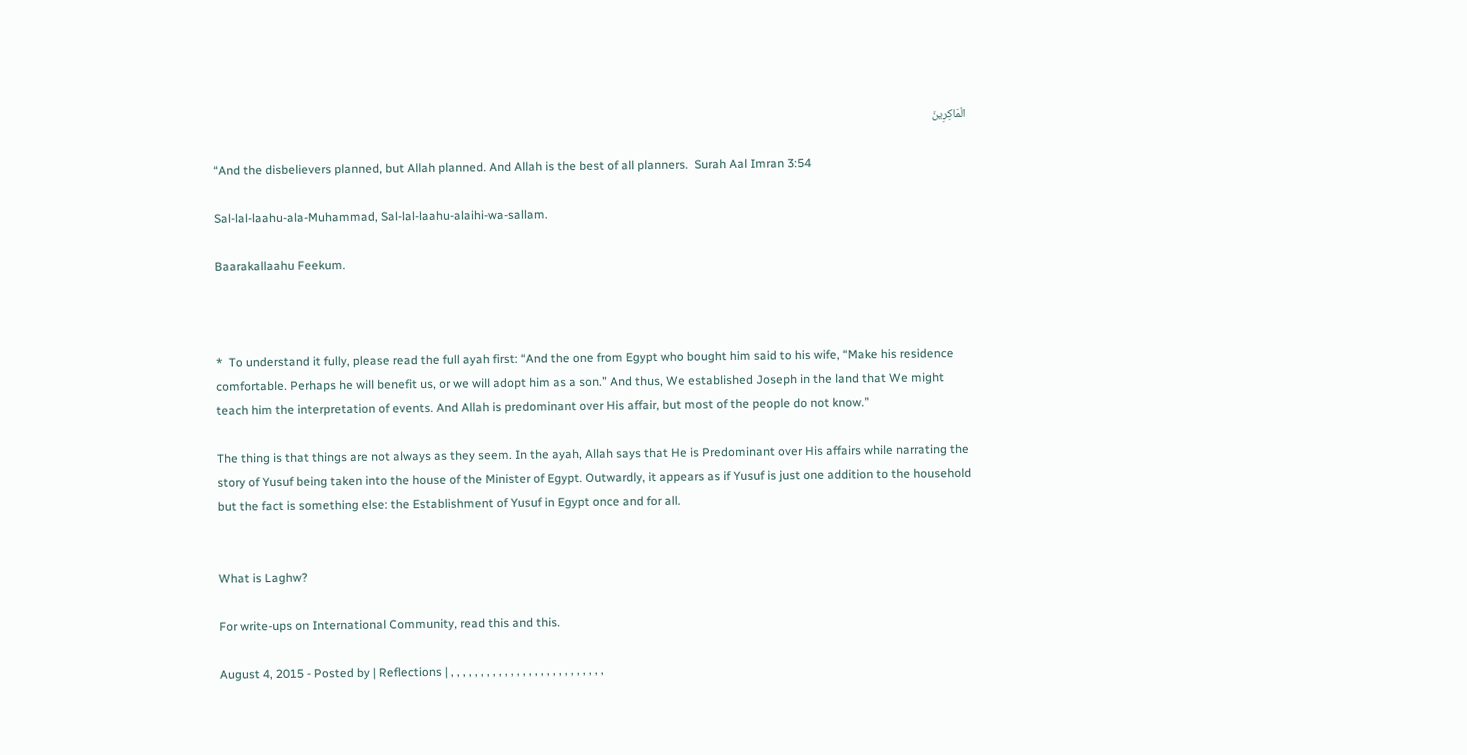الْمَاكِرِينَ

“And the disbelievers planned, but Allah planned. And Allah is the best of all planners.  Surah Aal Imran 3:54

Sal-lal-laahu-ala-Muhammad, Sal-lal-laahu-alaihi-wa-sallam.

Baarakallaahu Feekum.



*  To understand it fully, please read the full ayah first: “And the one from Egypt who bought him said to his wife, “Make his residence comfortable. Perhaps he will benefit us, or we will adopt him as a son.” And thus, We established Joseph in the land that We might teach him the interpretation of events. And Allah is predominant over His affair, but most of the people do not know.”

The thing is that things are not always as they seem. In the ayah, Allah says that He is Predominant over His affairs while narrating the story of Yusuf being taken into the house of the Minister of Egypt. Outwardly, it appears as if Yusuf is just one addition to the household but the fact is something else: the Establishment of Yusuf in Egypt once and for all.


What is Laghw?

For write-ups on International Community, read this and this.

August 4, 2015 - Posted by | Reflections | , , , , , , , , , , , , , , , , , , , , , , , , , ,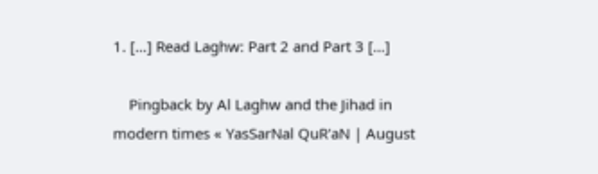1. […] Read Laghw: Part 2 and Part 3 […]

    Pingback by Al Laghw and the Jihad in modern times « YasSarNal QuR'aN | August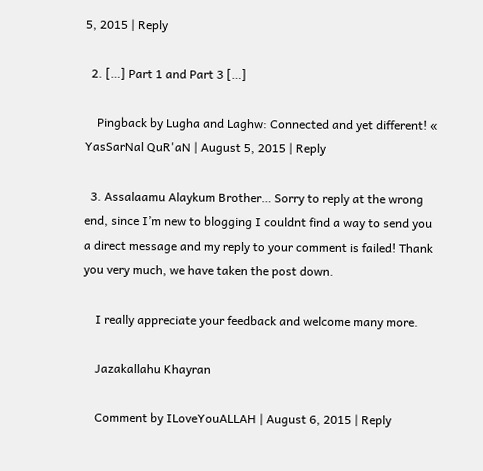5, 2015 | Reply

  2. […] Part 1 and Part 3 […]

    Pingback by Lugha and Laghw: Connected and yet different! « YasSarNal QuR'aN | August 5, 2015 | Reply

  3. Assalaamu Alaykum Brother… Sorry to reply at the wrong end, since I’m new to blogging I couldnt find a way to send you a direct message and my reply to your comment is failed! Thank you very much, we have taken the post down.

    I really appreciate your feedback and welcome many more.

    Jazakallahu Khayran

    Comment by ILoveYouALLAH | August 6, 2015 | Reply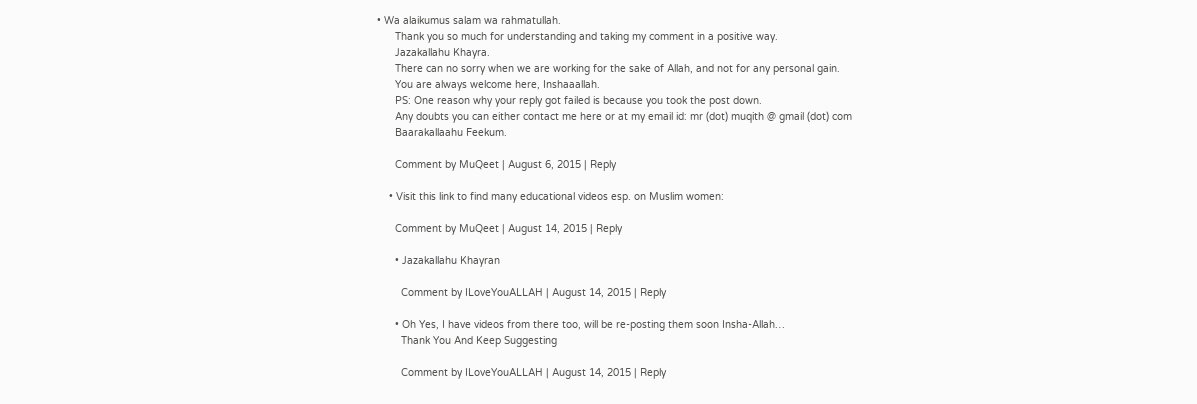• Wa alaikumus salam wa rahmatullah.
      Thank you so much for understanding and taking my comment in a positive way.
      Jazakallahu Khayra.
      There can no sorry when we are working for the sake of Allah, and not for any personal gain.
      You are always welcome here, Inshaaallah.
      PS: One reason why your reply got failed is because you took the post down.
      Any doubts you can either contact me here or at my email id: mr (dot) muqith @ gmail (dot) com
      Baarakallaahu Feekum.

      Comment by MuQeet | August 6, 2015 | Reply

    • Visit this link to find many educational videos esp. on Muslim women:

      Comment by MuQeet | August 14, 2015 | Reply

      • Jazakallahu Khayran

        Comment by ILoveYouALLAH | August 14, 2015 | Reply

      • Oh Yes, I have videos from there too, will be re-posting them soon Insha-Allah…
        Thank You And Keep Suggesting

        Comment by ILoveYouALLAH | August 14, 2015 | Reply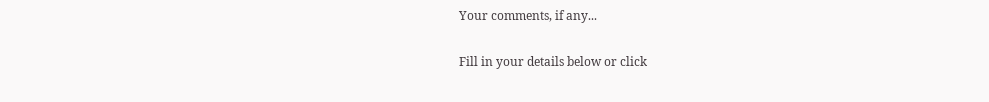Your comments, if any...

Fill in your details below or click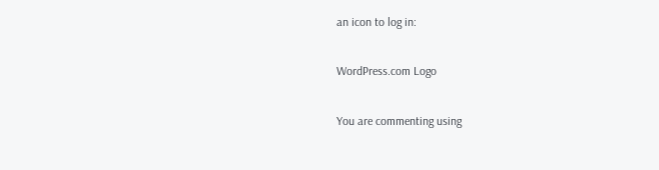an icon to log in:

WordPress.com Logo

You are commenting using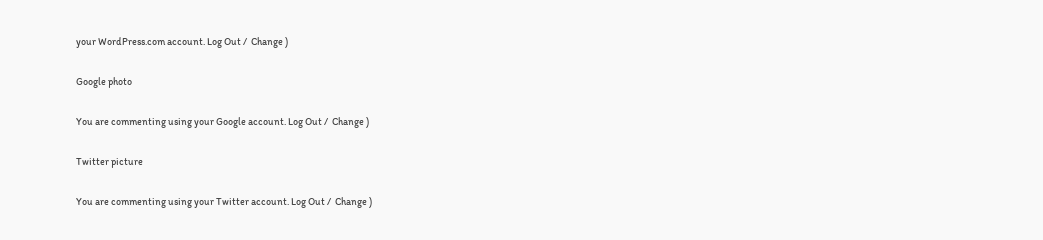your WordPress.com account. Log Out /  Change )

Google photo

You are commenting using your Google account. Log Out /  Change )

Twitter picture

You are commenting using your Twitter account. Log Out /  Change )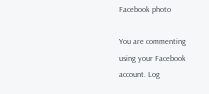Facebook photo

You are commenting using your Facebook account. Log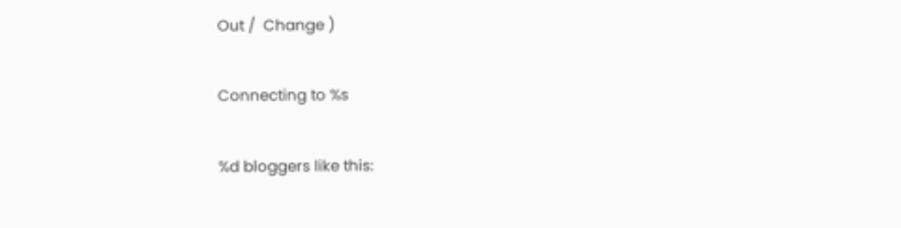Out /  Change )

Connecting to %s

%d bloggers like this: